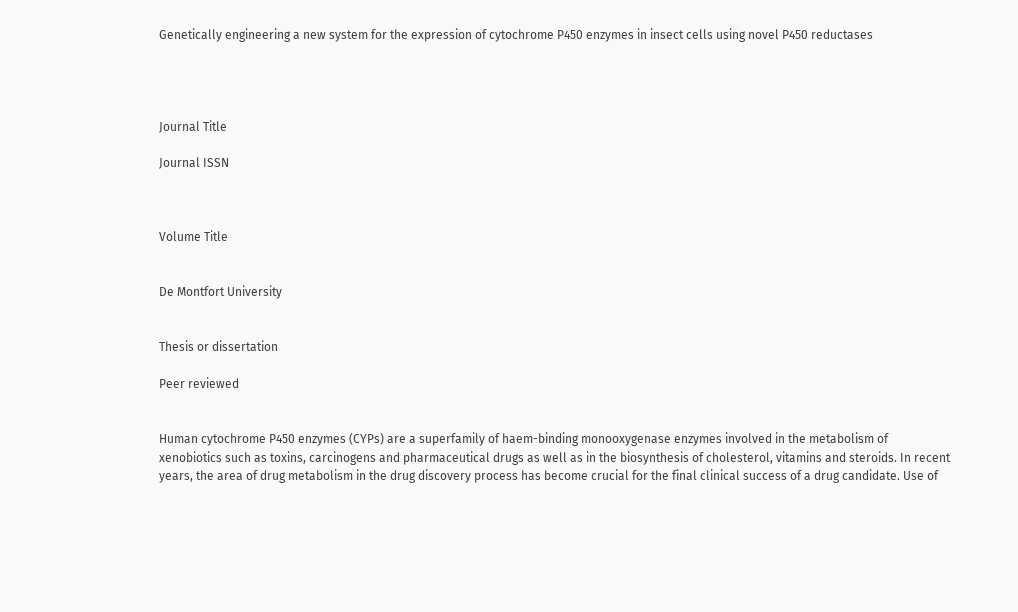Genetically engineering a new system for the expression of cytochrome P450 enzymes in insect cells using novel P450 reductases




Journal Title

Journal ISSN



Volume Title


De Montfort University


Thesis or dissertation

Peer reviewed


Human cytochrome P450 enzymes (CYPs) are a superfamily of haem-binding monooxygenase enzymes involved in the metabolism of xenobiotics such as toxins, carcinogens and pharmaceutical drugs as well as in the biosynthesis of cholesterol, vitamins and steroids. In recent years, the area of drug metabolism in the drug discovery process has become crucial for the final clinical success of a drug candidate. Use of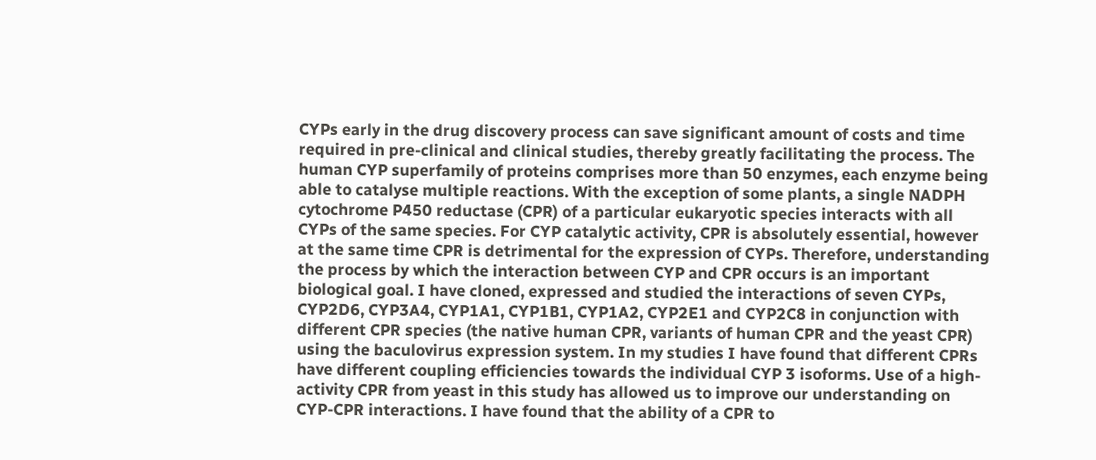CYPs early in the drug discovery process can save significant amount of costs and time required in pre-clinical and clinical studies, thereby greatly facilitating the process. The human CYP superfamily of proteins comprises more than 50 enzymes, each enzyme being able to catalyse multiple reactions. With the exception of some plants, a single NADPH cytochrome P450 reductase (CPR) of a particular eukaryotic species interacts with all CYPs of the same species. For CYP catalytic activity, CPR is absolutely essential, however at the same time CPR is detrimental for the expression of CYPs. Therefore, understanding the process by which the interaction between CYP and CPR occurs is an important biological goal. I have cloned, expressed and studied the interactions of seven CYPs, CYP2D6, CYP3A4, CYP1A1, CYP1B1, CYP1A2, CYP2E1 and CYP2C8 in conjunction with different CPR species (the native human CPR, variants of human CPR and the yeast CPR) using the baculovirus expression system. In my studies I have found that different CPRs have different coupling efficiencies towards the individual CYP 3 isoforms. Use of a high-activity CPR from yeast in this study has allowed us to improve our understanding on CYP-CPR interactions. I have found that the ability of a CPR to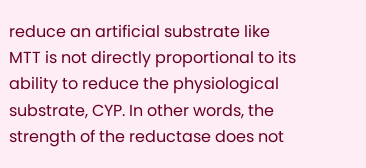reduce an artificial substrate like MTT is not directly proportional to its ability to reduce the physiological substrate, CYP. In other words, the strength of the reductase does not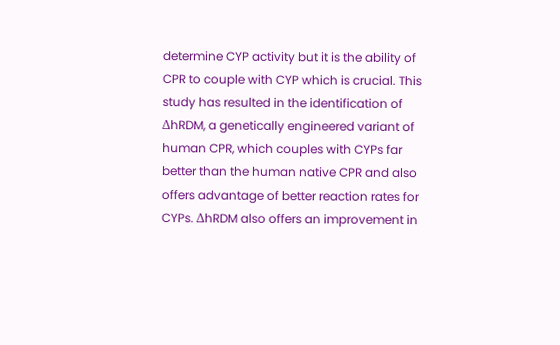determine CYP activity but it is the ability of CPR to couple with CYP which is crucial. This study has resulted in the identification of ΔhRDM, a genetically engineered variant of human CPR, which couples with CYPs far better than the human native CPR and also offers advantage of better reaction rates for CYPs. ΔhRDM also offers an improvement in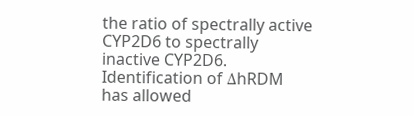the ratio of spectrally active CYP2D6 to spectrally inactive CYP2D6. Identification of ΔhRDM has allowed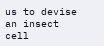us to devise an insect cell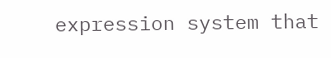expression system that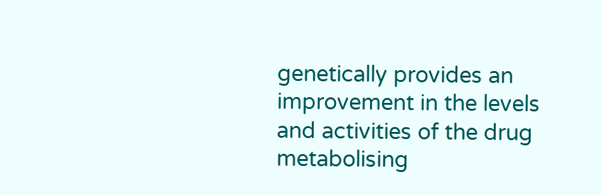genetically provides an improvement in the levels and activities of the drug metabolising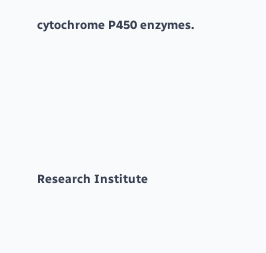cytochrome P450 enzymes.





Research Institute